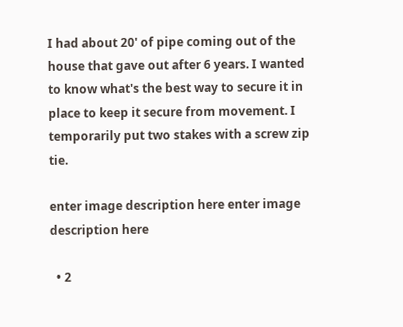I had about 20' of pipe coming out of the house that gave out after 6 years. I wanted to know what's the best way to secure it in place to keep it secure from movement. I temporarily put two stakes with a screw zip tie.

enter image description here enter image description here

  • 2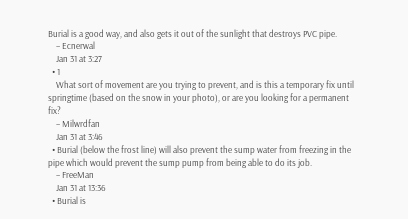Burial is a good way, and also gets it out of the sunlight that destroys PVC pipe.
    – Ecnerwal
    Jan 31 at 3:27
  • 1
    What sort of movement are you trying to prevent, and is this a temporary fix until springtime (based on the snow in your photo), or are you looking for a permanent fix?
    – Milwrdfan
    Jan 31 at 3:46
  • Burial (below the frost line) will also prevent the sump water from freezing in the pipe which would prevent the sump pump from being able to do its job.
    – FreeMan
    Jan 31 at 13:36
  • Burial is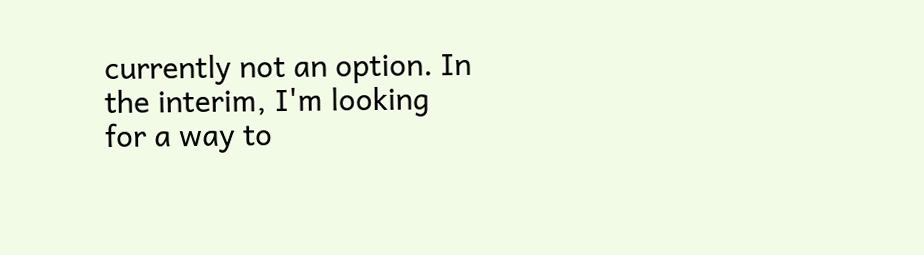currently not an option. In the interim, I'm looking for a way to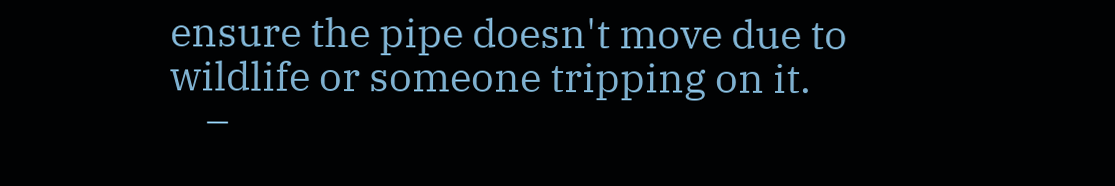ensure the pipe doesn't move due to wildlife or someone tripping on it.
    –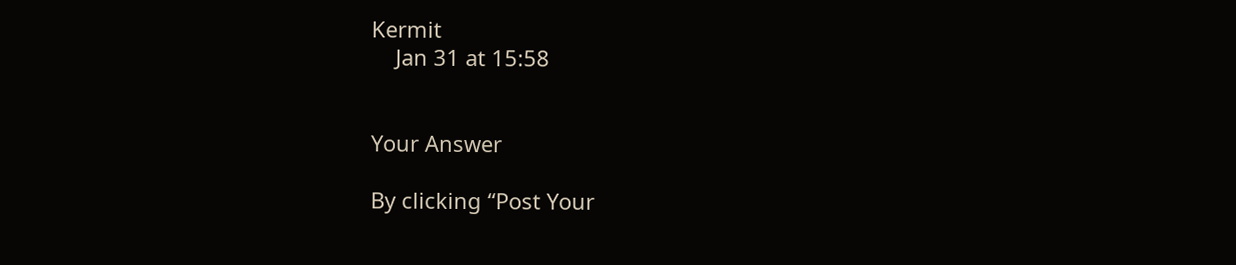Kermit
    Jan 31 at 15:58


Your Answer

By clicking “Post Your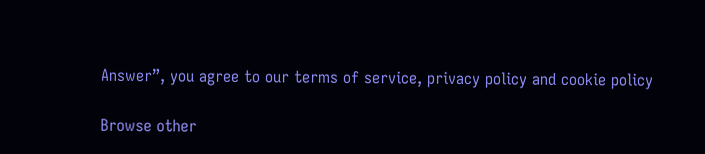Answer”, you agree to our terms of service, privacy policy and cookie policy

Browse other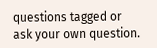questions tagged or ask your own question.